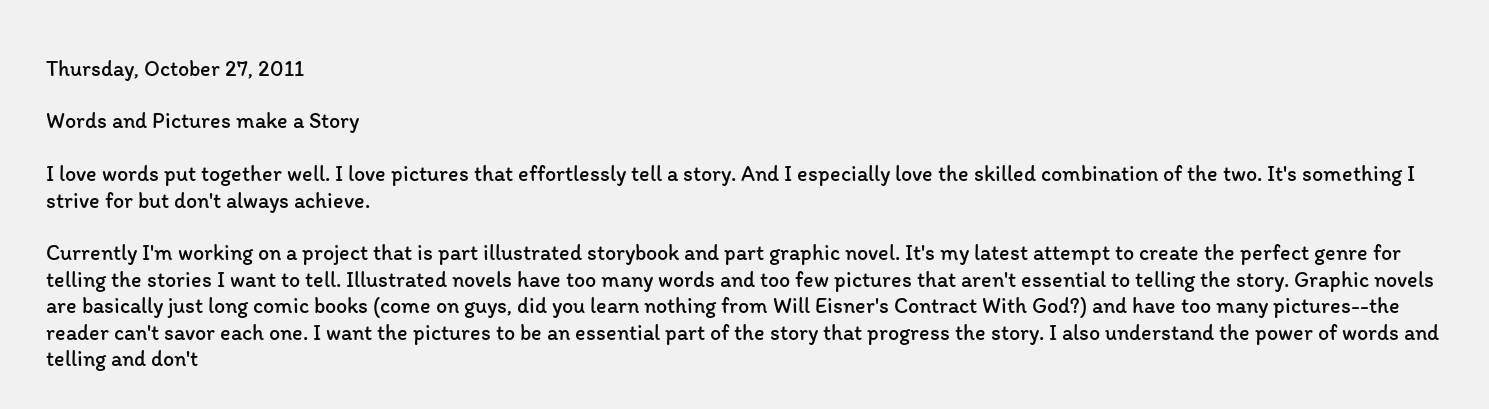Thursday, October 27, 2011

Words and Pictures make a Story

I love words put together well. I love pictures that effortlessly tell a story. And I especially love the skilled combination of the two. It's something I strive for but don't always achieve.

Currently I'm working on a project that is part illustrated storybook and part graphic novel. It's my latest attempt to create the perfect genre for telling the stories I want to tell. Illustrated novels have too many words and too few pictures that aren't essential to telling the story. Graphic novels are basically just long comic books (come on guys, did you learn nothing from Will Eisner's Contract With God?) and have too many pictures--the reader can't savor each one. I want the pictures to be an essential part of the story that progress the story. I also understand the power of words and telling and don't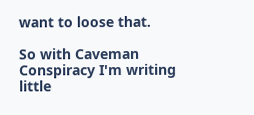want to loose that.

So with Caveman Conspiracy I'm writing little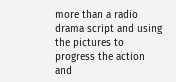more than a radio drama script and using the pictures to progress the action and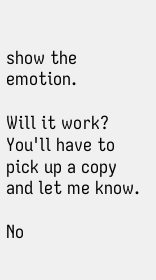show the emotion.

Will it work? You'll have to pick up a copy and let me know.

No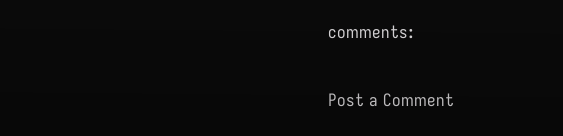comments:

Post a Comment